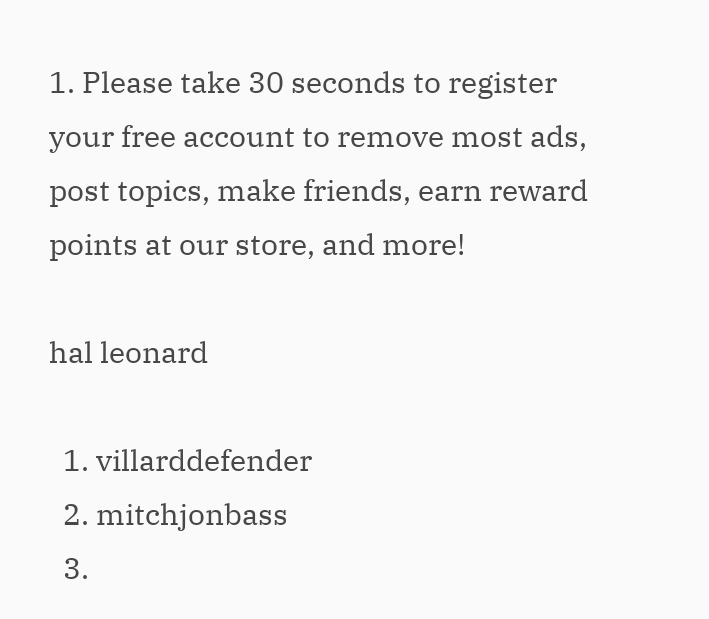1. Please take 30 seconds to register your free account to remove most ads, post topics, make friends, earn reward points at our store, and more!

hal leonard

  1. villarddefender
  2. mitchjonbass
  3.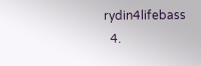rydin4lifebass
  4.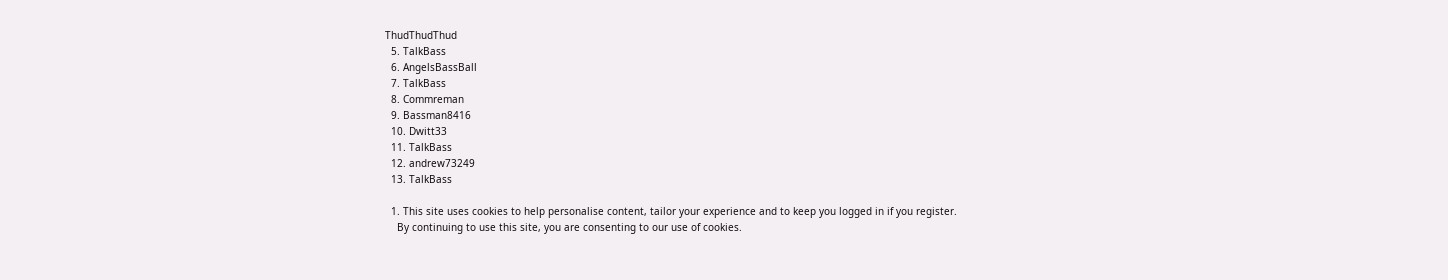ThudThudThud
  5. TalkBass
  6. AngelsBassBall
  7. TalkBass
  8. Commreman
  9. Bassman8416
  10. Dwitt33
  11. TalkBass
  12. andrew73249
  13. TalkBass

  1. This site uses cookies to help personalise content, tailor your experience and to keep you logged in if you register.
    By continuing to use this site, you are consenting to our use of cookies.